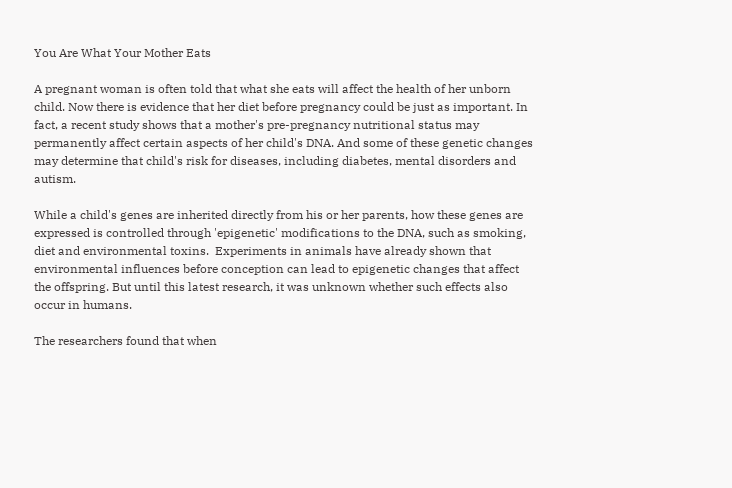You Are What Your Mother Eats

A pregnant woman is often told that what she eats will affect the health of her unborn child. Now there is evidence that her diet before pregnancy could be just as important. In fact, a recent study shows that a mother's pre-pregnancy nutritional status may permanently affect certain aspects of her child's DNA. And some of these genetic changes may determine that child's risk for diseases, including diabetes, mental disorders and autism.

While a child's genes are inherited directly from his or her parents, how these genes are expressed is controlled through 'epigenetic' modifications to the DNA, such as smoking, diet and environmental toxins.  Experiments in animals have already shown that environmental influences before conception can lead to epigenetic changes that affect the offspring. But until this latest research, it was unknown whether such effects also occur in humans.

The researchers found that when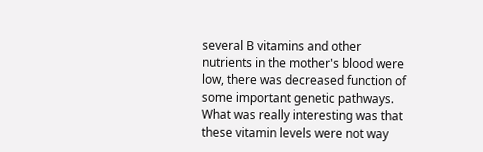several B vitamins and other nutrients in the mother's blood were low, there was decreased function of some important genetic pathways. What was really interesting was that these vitamin levels were not way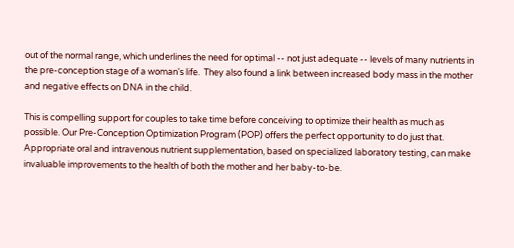out of the normal range, which underlines the need for optimal -- not just adequate -- levels of many nutrients in the pre-conception stage of a woman's life.  They also found a link between increased body mass in the mother and negative effects on DNA in the child.

This is compelling support for couples to take time before conceiving to optimize their health as much as possible. Our Pre-Conception Optimization Program (POP) offers the perfect opportunity to do just that.  Appropriate oral and intravenous nutrient supplementation, based on specialized laboratory testing, can make invaluable improvements to the health of both the mother and her baby-to-be.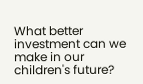What better investment can we make in our children's future?